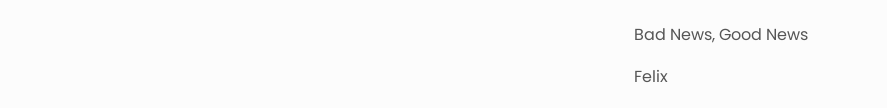Bad News, Good News

Felix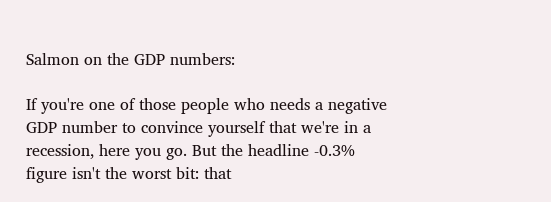Salmon on the GDP numbers:

If you're one of those people who needs a negative GDP number to convince yourself that we're in a recession, here you go. But the headline -0.3% figure isn't the worst bit: that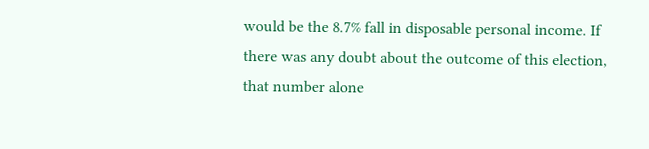would be the 8.7% fall in disposable personal income. If there was any doubt about the outcome of this election, that number alone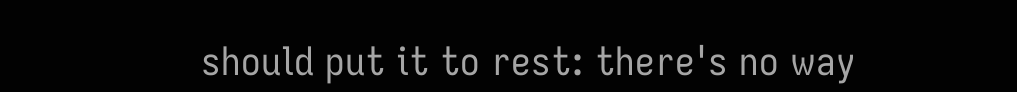should put it to rest: there's no way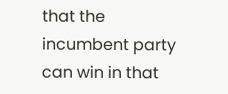that the incumbent party can win in that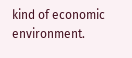kind of economic environment.